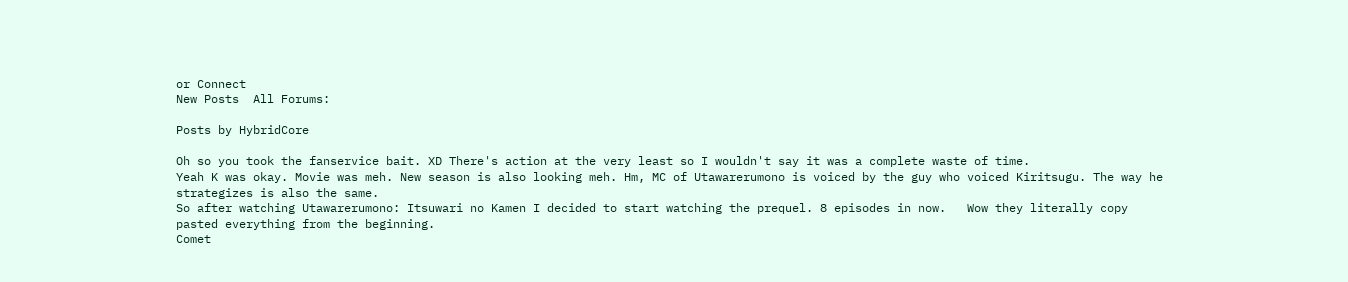or Connect
New Posts  All Forums:

Posts by HybridCore

Oh so you took the fanservice bait. XD There's action at the very least so I wouldn't say it was a complete waste of time.
Yeah K was okay. Movie was meh. New season is also looking meh. Hm, MC of Utawarerumono is voiced by the guy who voiced Kiritsugu. The way he strategizes is also the same.
So after watching Utawarerumono: Itsuwari no Kamen I decided to start watching the prequel. 8 episodes in now.   Wow they literally copy pasted everything from the beginning.
Comet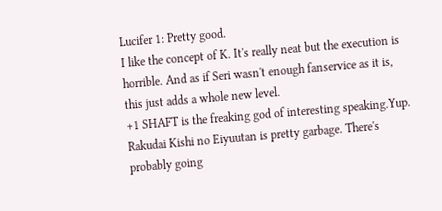Lucifer 1: Pretty good.
I like the concept of K. It's really neat but the execution is horrible. And as if Seri wasn't enough fanservice as it is, this just adds a whole new level.
+1 SHAFT is the freaking god of interesting speaking.Yup. Rakudai Kishi no Eiyuutan is pretty garbage. There's probably going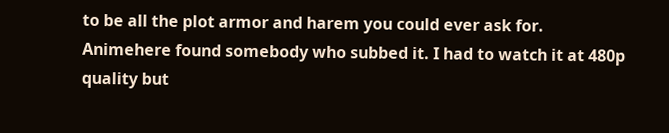to be all the plot armor and harem you could ever ask for.
Animehere found somebody who subbed it. I had to watch it at 480p quality but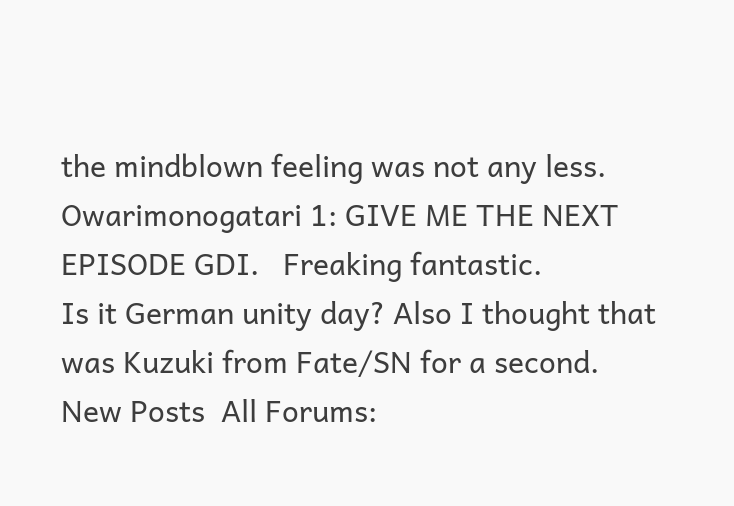the mindblown feeling was not any less.
Owarimonogatari 1: GIVE ME THE NEXT EPISODE GDI.   Freaking fantastic.
Is it German unity day? Also I thought that was Kuzuki from Fate/SN for a second.
New Posts  All Forums: